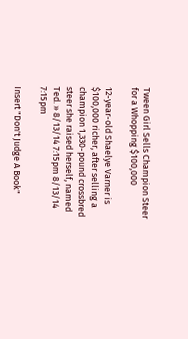Tween Girl Sells Champion Steer for a Whopping $100,000

12-year-old Shaelye Varner is $100,000 richer, after selling a champion 1,330-pound crossbred steer she raised herself, named Ted. » 8/13/14 7:15pm 8/13/14 7:15pm

Insert "Don't Judge A Book"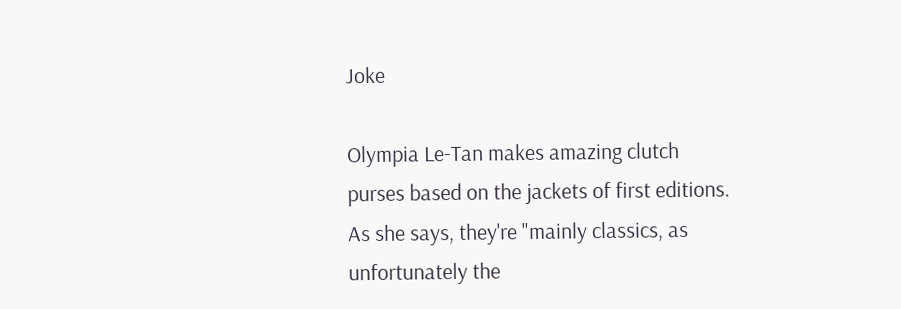Joke

Olympia Le-Tan makes amazing clutch purses based on the jackets of first editions. As she says, they're "mainly classics, as unfortunately the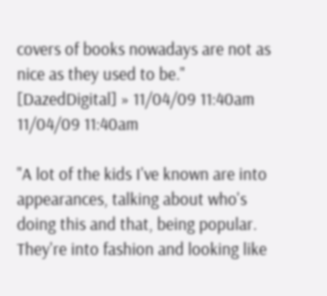covers of books nowadays are not as nice as they used to be." [DazedDigital] » 11/04/09 11:40am 11/04/09 11:40am

"A lot of the kids I've known are into appearances, talking about who's doing this and that, being popular. They're into fashion and looking like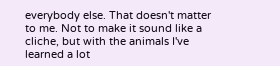everybody else. That doesn't matter to me. Not to make it sound like a cliche, but with the animals I've learned a lot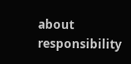about responsibility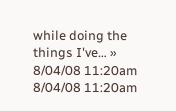while doing the things I've… » 8/04/08 11:20am 8/04/08 11:20am